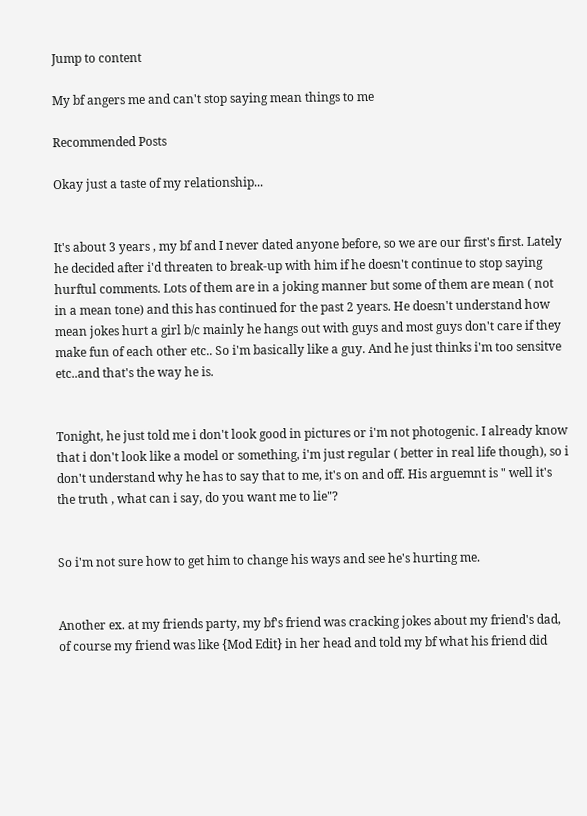Jump to content

My bf angers me and can't stop saying mean things to me

Recommended Posts

Okay just a taste of my relationship...


It's about 3 years , my bf and I never dated anyone before, so we are our first's first. Lately he decided after i'd threaten to break-up with him if he doesn't continue to stop saying hurftul comments. Lots of them are in a joking manner but some of them are mean ( not in a mean tone) and this has continued for the past 2 years. He doesn't understand how mean jokes hurt a girl b/c mainly he hangs out with guys and most guys don't care if they make fun of each other etc.. So i'm basically like a guy. And he just thinks i'm too sensitve etc..and that's the way he is.


Tonight, he just told me i don't look good in pictures or i'm not photogenic. I already know that i don't look like a model or something, i'm just regular ( better in real life though), so i don't understand why he has to say that to me, it's on and off. His arguemnt is " well it's the truth , what can i say, do you want me to lie"?


So i'm not sure how to get him to change his ways and see he's hurting me.


Another ex. at my friends party, my bf's friend was cracking jokes about my friend's dad, of course my friend was like {Mod Edit} in her head and told my bf what his friend did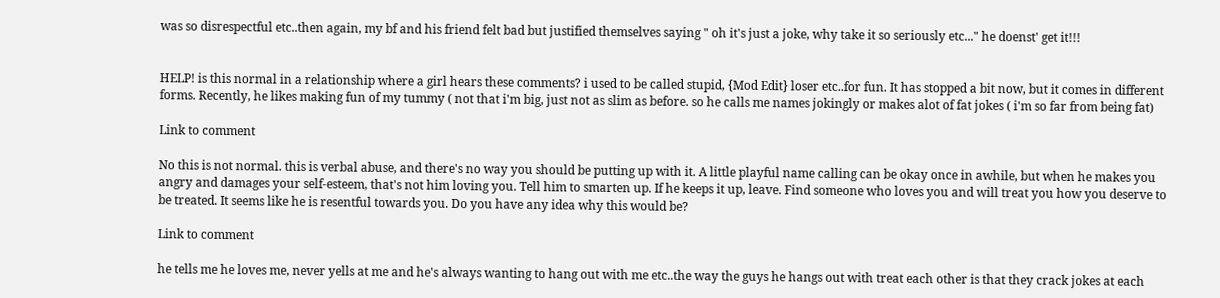was so disrespectful etc..then again, my bf and his friend felt bad but justified themselves saying " oh it's just a joke, why take it so seriously etc..." he doenst' get it!!!


HELP! is this normal in a relationship where a girl hears these comments? i used to be called stupid, {Mod Edit} loser etc..for fun. It has stopped a bit now, but it comes in different forms. Recently, he likes making fun of my tummy ( not that i'm big, just not as slim as before. so he calls me names jokingly or makes alot of fat jokes ( i'm so far from being fat)

Link to comment

No this is not normal. this is verbal abuse, and there's no way you should be putting up with it. A little playful name calling can be okay once in awhile, but when he makes you angry and damages your self-esteem, that's not him loving you. Tell him to smarten up. If he keeps it up, leave. Find someone who loves you and will treat you how you deserve to be treated. It seems like he is resentful towards you. Do you have any idea why this would be?

Link to comment

he tells me he loves me, never yells at me and he's always wanting to hang out with me etc..the way the guys he hangs out with treat each other is that they crack jokes at each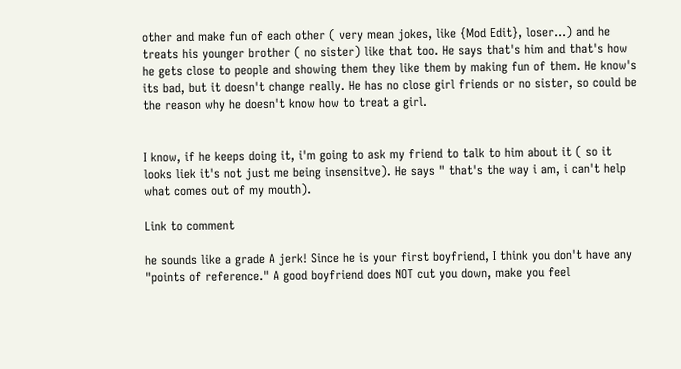other and make fun of each other ( very mean jokes, like {Mod Edit}, loser...) and he treats his younger brother ( no sister) like that too. He says that's him and that's how he gets close to people and showing them they like them by making fun of them. He know's its bad, but it doesn't change really. He has no close girl friends or no sister, so could be the reason why he doesn't know how to treat a girl.


I know, if he keeps doing it, i'm going to ask my friend to talk to him about it ( so it looks liek it's not just me being insensitve). He says " that's the way i am, i can't help what comes out of my mouth).

Link to comment

he sounds like a grade A jerk! Since he is your first boyfriend, I think you don't have any "points of reference." A good boyfriend does NOT cut you down, make you feel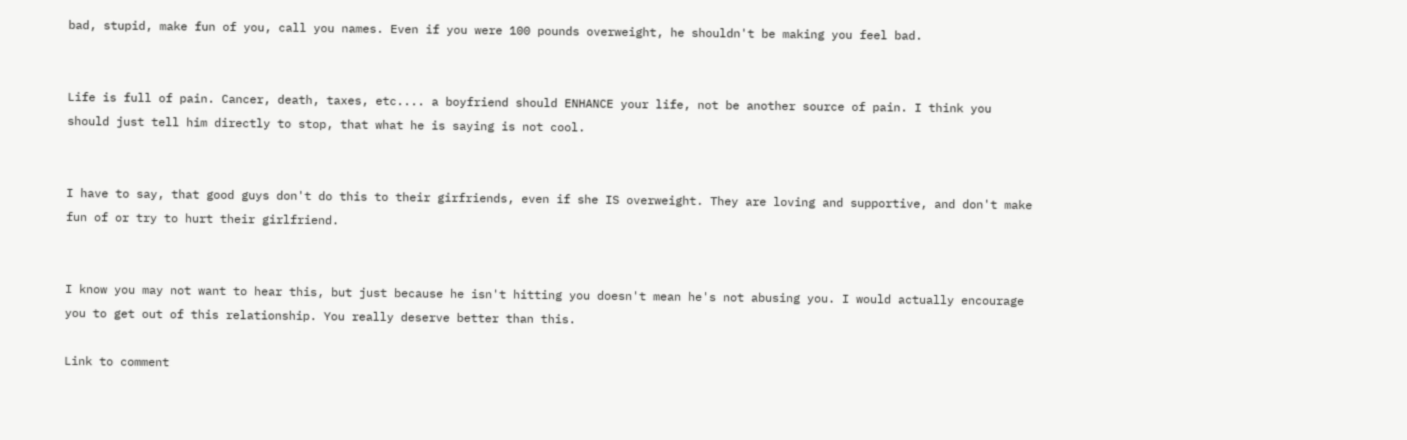bad, stupid, make fun of you, call you names. Even if you were 100 pounds overweight, he shouldn't be making you feel bad.


Life is full of pain. Cancer, death, taxes, etc.... a boyfriend should ENHANCE your life, not be another source of pain. I think you should just tell him directly to stop, that what he is saying is not cool.


I have to say, that good guys don't do this to their girfriends, even if she IS overweight. They are loving and supportive, and don't make fun of or try to hurt their girlfriend.


I know you may not want to hear this, but just because he isn't hitting you doesn't mean he's not abusing you. I would actually encourage you to get out of this relationship. You really deserve better than this.

Link to comment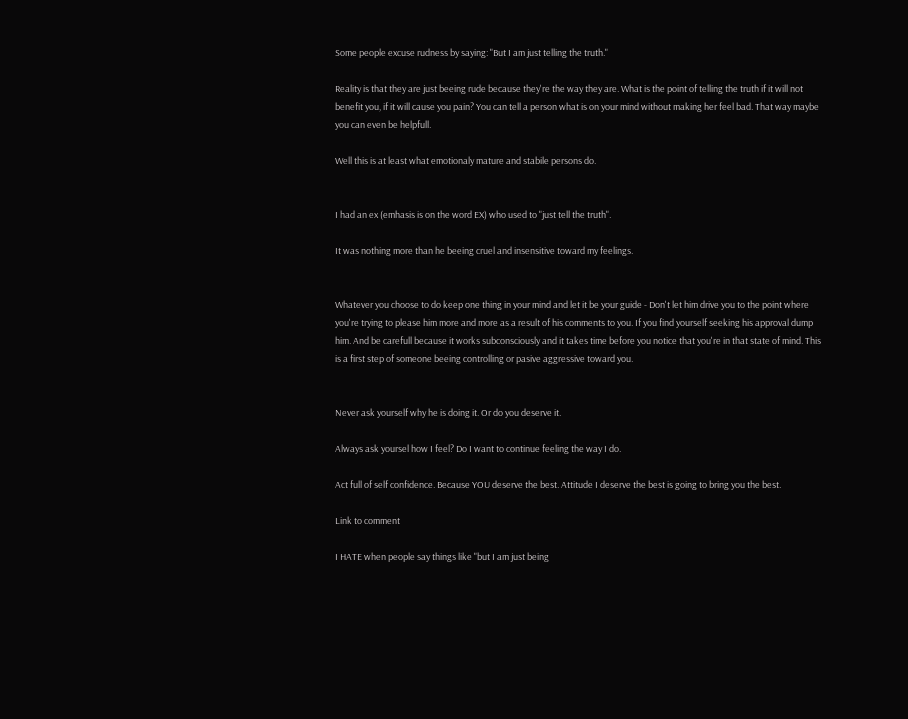Some people excuse rudness by saying: "But I am just telling the truth."

Reality is that they are just beeing rude because they're the way they are. What is the point of telling the truth if it will not benefit you, if it will cause you pain? You can tell a person what is on your mind without making her feel bad. That way maybe you can even be helpfull.

Well this is at least what emotionaly mature and stabile persons do.


I had an ex (emhasis is on the word EX) who used to "just tell the truth".

It was nothing more than he beeing cruel and insensitive toward my feelings.


Whatever you choose to do keep one thing in your mind and let it be your guide - Don't let him drive you to the point where you're trying to please him more and more as a result of his comments to you. If you find yourself seeking his approval dump him. And be carefull because it works subconsciously and it takes time before you notice that you're in that state of mind. This is a first step of someone beeing controlling or pasive aggressive toward you.


Never ask yourself why he is doing it. Or do you deserve it.

Always ask yoursel how I feel? Do I want to continue feeling the way I do.

Act full of self confidence. Because YOU deserve the best. Attitude I deserve the best is going to bring you the best.

Link to comment

I HATE when people say things like "but I am just being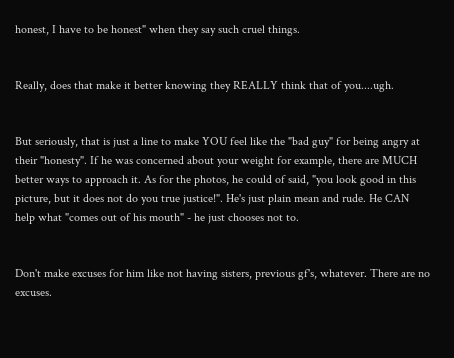honest, I have to be honest" when they say such cruel things.


Really, does that make it better knowing they REALLY think that of you....ugh.


But seriously, that is just a line to make YOU feel like the "bad guy" for being angry at their "honesty". If he was concerned about your weight for example, there are MUCH better ways to approach it. As for the photos, he could of said, "you look good in this picture, but it does not do you true justice!". He's just plain mean and rude. He CAN help what "comes out of his mouth" - he just chooses not to.


Don't make excuses for him like not having sisters, previous gf's, whatever. There are no excuses.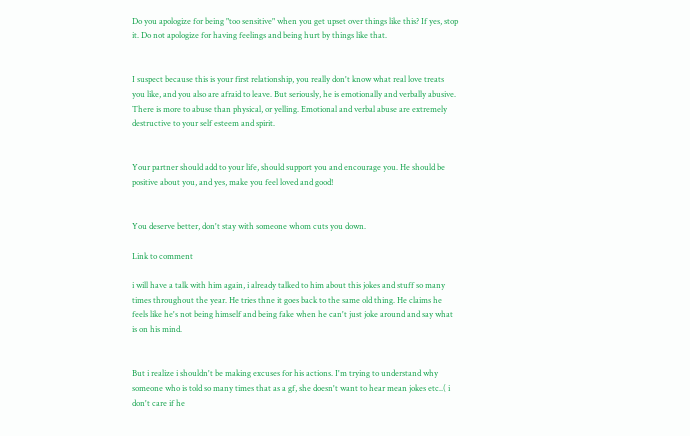Do you apologize for being "too sensitive" when you get upset over things like this? If yes, stop it. Do not apologize for having feelings and being hurt by things like that.


I suspect because this is your first relationship, you really don't know what real love treats you like, and you also are afraid to leave. But seriously, he is emotionally and verbally abusive. There is more to abuse than physical, or yelling. Emotional and verbal abuse are extremely destructive to your self esteem and spirit.


Your partner should add to your life, should support you and encourage you. He should be positive about you, and yes, make you feel loved and good!


You deserve better, don't stay with someone whom cuts you down.

Link to comment

i will have a talk with him again, i already talked to him about this jokes and stuff so many times throughout the year. He tries thne it goes back to the same old thing. He claims he feels like he's not being himself and being fake when he can't just joke around and say what is on his mind.


But i realize i shouldn't be making excuses for his actions. I'm trying to understand why someone who is told so many times that as a gf, she doesn't want to hear mean jokes etc..( i don't care if he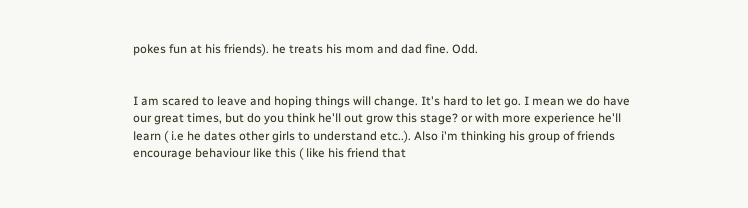pokes fun at his friends). he treats his mom and dad fine. Odd.


I am scared to leave and hoping things will change. It's hard to let go. I mean we do have our great times, but do you think he'll out grow this stage? or with more experience he'll learn ( i.e he dates other girls to understand etc..). Also i'm thinking his group of friends encourage behaviour like this ( like his friend that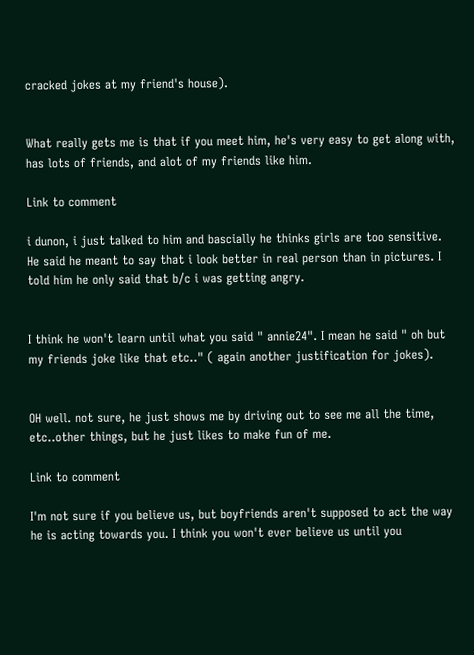cracked jokes at my friend's house).


What really gets me is that if you meet him, he's very easy to get along with, has lots of friends, and alot of my friends like him.

Link to comment

i dunon, i just talked to him and bascially he thinks girls are too sensitive. He said he meant to say that i look better in real person than in pictures. I told him he only said that b/c i was getting angry.


I think he won't learn until what you said " annie24". I mean he said " oh but my friends joke like that etc.." ( again another justification for jokes).


OH well. not sure, he just shows me by driving out to see me all the time, etc..other things, but he just likes to make fun of me.

Link to comment

I'm not sure if you believe us, but boyfriends aren't supposed to act the way he is acting towards you. I think you won't ever believe us until you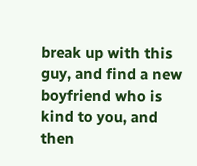break up with this guy, and find a new boyfriend who is kind to you, and then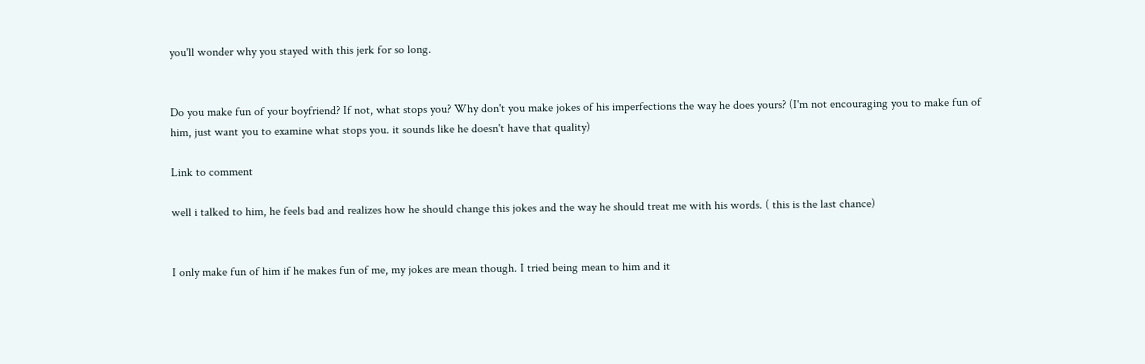you'll wonder why you stayed with this jerk for so long.


Do you make fun of your boyfriend? If not, what stops you? Why don't you make jokes of his imperfections the way he does yours? (I'm not encouraging you to make fun of him, just want you to examine what stops you. it sounds like he doesn't have that quality)

Link to comment

well i talked to him, he feels bad and realizes how he should change this jokes and the way he should treat me with his words. ( this is the last chance)


I only make fun of him if he makes fun of me, my jokes are mean though. I tried being mean to him and it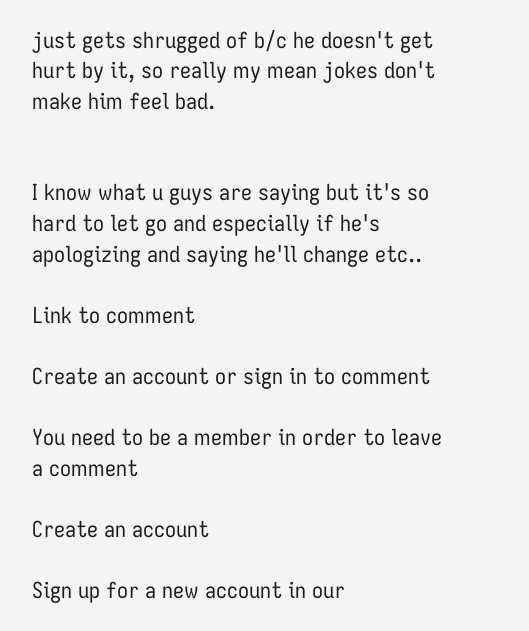just gets shrugged of b/c he doesn't get hurt by it, so really my mean jokes don't make him feel bad.


I know what u guys are saying but it's so hard to let go and especially if he's apologizing and saying he'll change etc..

Link to comment

Create an account or sign in to comment

You need to be a member in order to leave a comment

Create an account

Sign up for a new account in our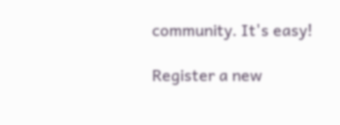community. It's easy!

Register a new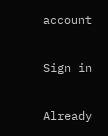account

Sign in

Already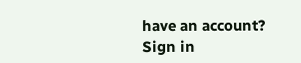have an account? Sign in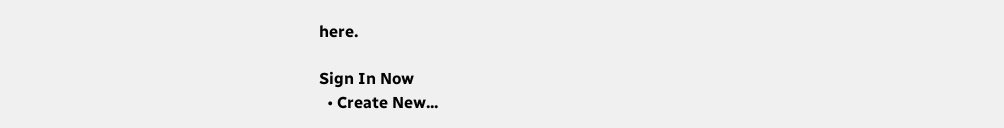here.

Sign In Now
  • Create New...